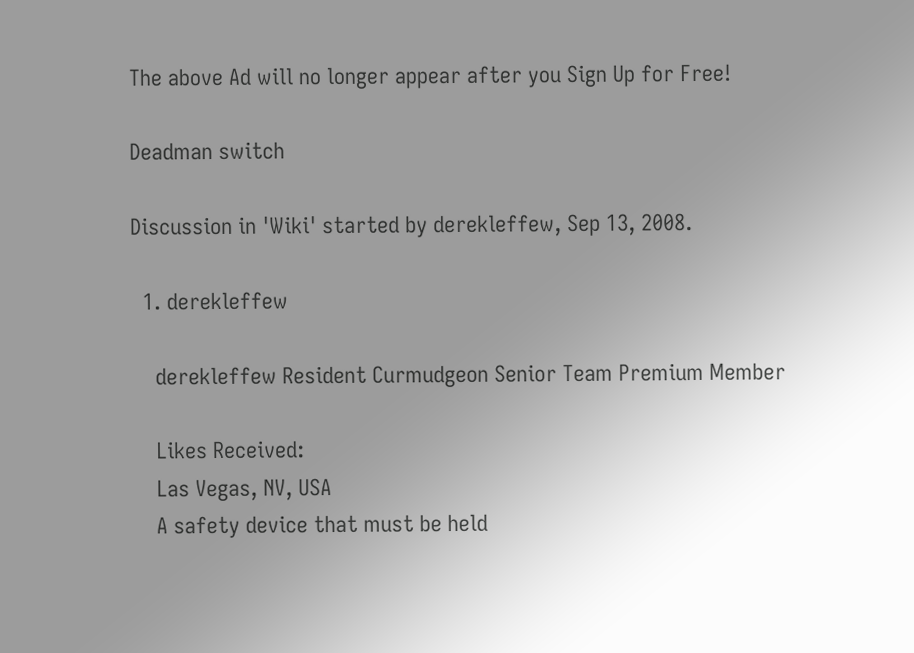The above Ad will no longer appear after you Sign Up for Free!

Deadman switch

Discussion in 'Wiki' started by derekleffew, Sep 13, 2008.

  1. derekleffew

    derekleffew Resident Curmudgeon Senior Team Premium Member

    Likes Received:
    Las Vegas, NV, USA
    A safety device that must be held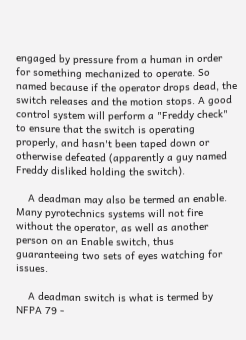engaged by pressure from a human in order for something mechanized to operate. So named because if the operator drops dead, the switch releases and the motion stops. A good control system will perform a "Freddy check" to ensure that the switch is operating properly, and hasn't been taped down or otherwise defeated (apparently a guy named Freddy disliked holding the switch).

    A deadman may also be termed an enable. Many pyrotechnics systems will not fire without the operator, as well as another person on an Enable switch, thus guaranteeing two sets of eyes watching for issues.

    A deadman switch is what is termed by NFPA 79 -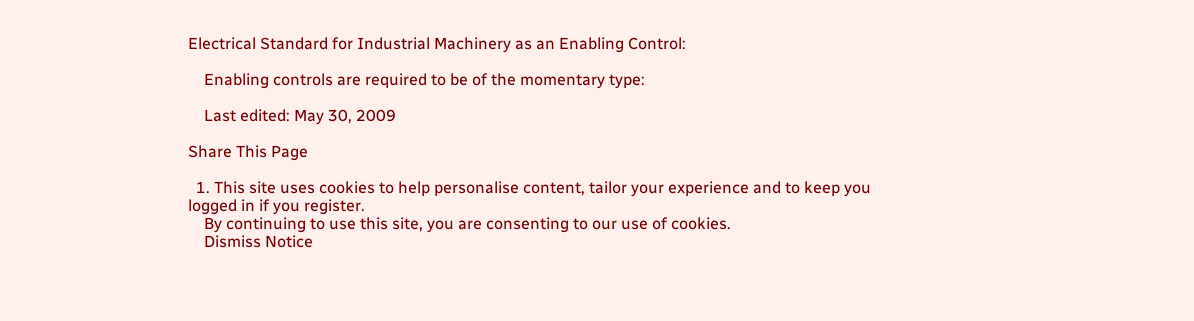Electrical Standard for Industrial Machinery as an Enabling Control:

    Enabling controls are required to be of the momentary type:

    Last edited: May 30, 2009

Share This Page

  1. This site uses cookies to help personalise content, tailor your experience and to keep you logged in if you register.
    By continuing to use this site, you are consenting to our use of cookies.
    Dismiss Notice